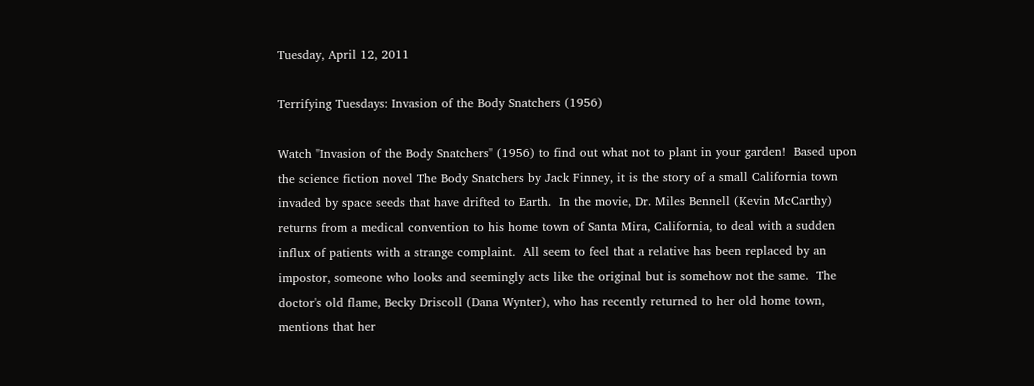Tuesday, April 12, 2011

Terrifying Tuesdays: Invasion of the Body Snatchers (1956)

Watch "Invasion of the Body Snatchers" (1956) to find out what not to plant in your garden!  Based upon the science fiction novel The Body Snatchers by Jack Finney, it is the story of a small California town invaded by space seeds that have drifted to Earth.  In the movie, Dr. Miles Bennell (Kevin McCarthy) returns from a medical convention to his home town of Santa Mira, California, to deal with a sudden influx of patients with a strange complaint.  All seem to feel that a relative has been replaced by an impostor, someone who looks and seemingly acts like the original but is somehow not the same.  The doctor's old flame, Becky Driscoll (Dana Wynter), who has recently returned to her old home town, mentions that her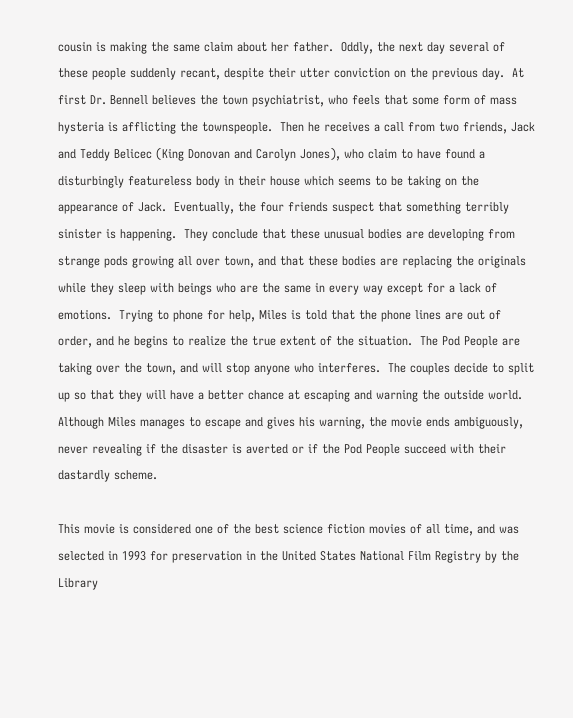cousin is making the same claim about her father.  Oddly, the next day several of these people suddenly recant, despite their utter conviction on the previous day.  At first Dr. Bennell believes the town psychiatrist, who feels that some form of mass hysteria is afflicting the townspeople.  Then he receives a call from two friends, Jack and Teddy Belicec (King Donovan and Carolyn Jones), who claim to have found a disturbingly featureless body in their house which seems to be taking on the appearance of Jack.  Eventually, the four friends suspect that something terribly sinister is happening.  They conclude that these unusual bodies are developing from strange pods growing all over town, and that these bodies are replacing the originals while they sleep with beings who are the same in every way except for a lack of emotions.  Trying to phone for help, Miles is told that the phone lines are out of order, and he begins to realize the true extent of the situation.  The Pod People are taking over the town, and will stop anyone who interferes.  The couples decide to split up so that they will have a better chance at escaping and warning the outside world.  Although Miles manages to escape and gives his warning, the movie ends ambiguously, never revealing if the disaster is averted or if the Pod People succeed with their dastardly scheme.

This movie is considered one of the best science fiction movies of all time, and was selected in 1993 for preservation in the United States National Film Registry by the Library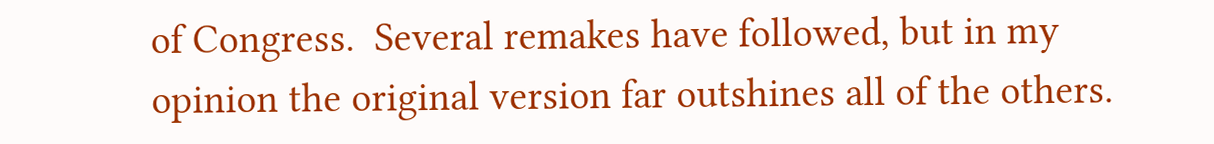of Congress.  Several remakes have followed, but in my opinion the original version far outshines all of the others.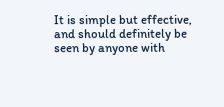It is simple but effective, and should definitely be seen by anyone with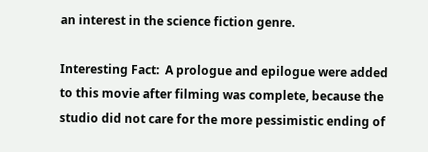an interest in the science fiction genre.

Interesting Fact:  A prologue and epilogue were added to this movie after filming was complete, because the studio did not care for the more pessimistic ending of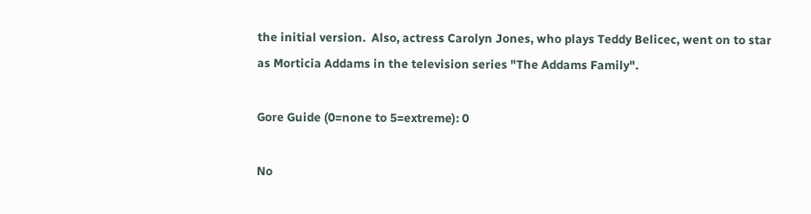the initial version.  Also, actress Carolyn Jones, who plays Teddy Belicec, went on to star as Morticia Addams in the television series "The Addams Family".

Gore Guide (0=none to 5=extreme): 0

No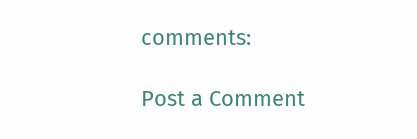comments:

Post a Comment